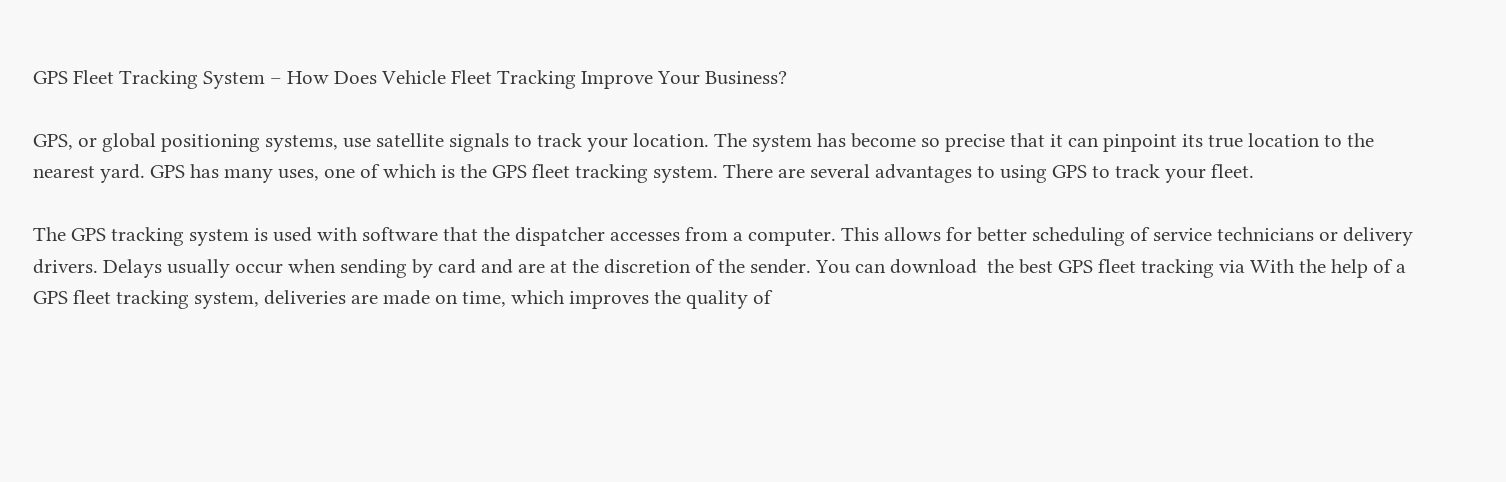GPS Fleet Tracking System – How Does Vehicle Fleet Tracking Improve Your Business?

GPS, or global positioning systems, use satellite signals to track your location. The system has become so precise that it can pinpoint its true location to the nearest yard. GPS has many uses, one of which is the GPS fleet tracking system. There are several advantages to using GPS to track your fleet.

The GPS tracking system is used with software that the dispatcher accesses from a computer. This allows for better scheduling of service technicians or delivery drivers. Delays usually occur when sending by card and are at the discretion of the sender. You can download  the best GPS fleet tracking via With the help of a GPS fleet tracking system, deliveries are made on time, which improves the quality of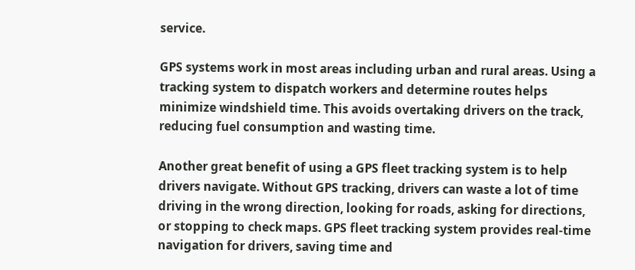service.

GPS systems work in most areas including urban and rural areas. Using a tracking system to dispatch workers and determine routes helps minimize windshield time. This avoids overtaking drivers on the track, reducing fuel consumption and wasting time.

Another great benefit of using a GPS fleet tracking system is to help drivers navigate. Without GPS tracking, drivers can waste a lot of time driving in the wrong direction, looking for roads, asking for directions, or stopping to check maps. GPS fleet tracking system provides real-time navigation for drivers, saving time and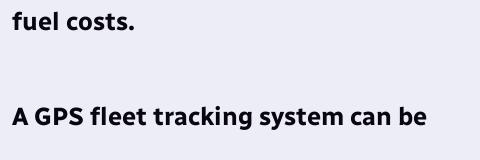fuel costs.

A GPS fleet tracking system can be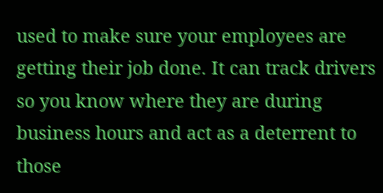used to make sure your employees are getting their job done. It can track drivers so you know where they are during business hours and act as a deterrent to those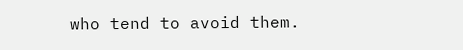who tend to avoid them.